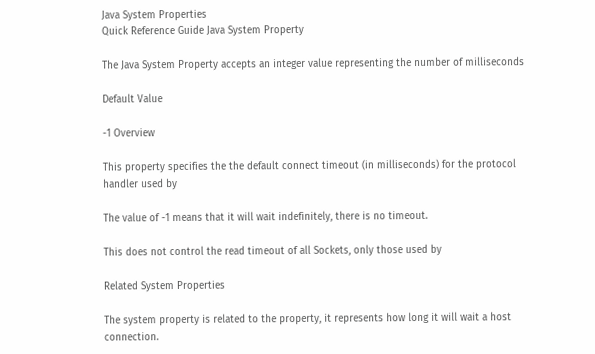Java System Properties
Quick Reference Guide Java System Property

The Java System Property accepts an integer value representing the number of milliseconds

Default Value

-1 Overview

This property specifies the the default connect timeout (in milliseconds) for the protocol handler used by

The value of -1 means that it will wait indefinitely, there is no timeout.

This does not control the read timeout of all Sockets, only those used by

Related System Properties

The system property is related to the property, it represents how long it will wait a host connection.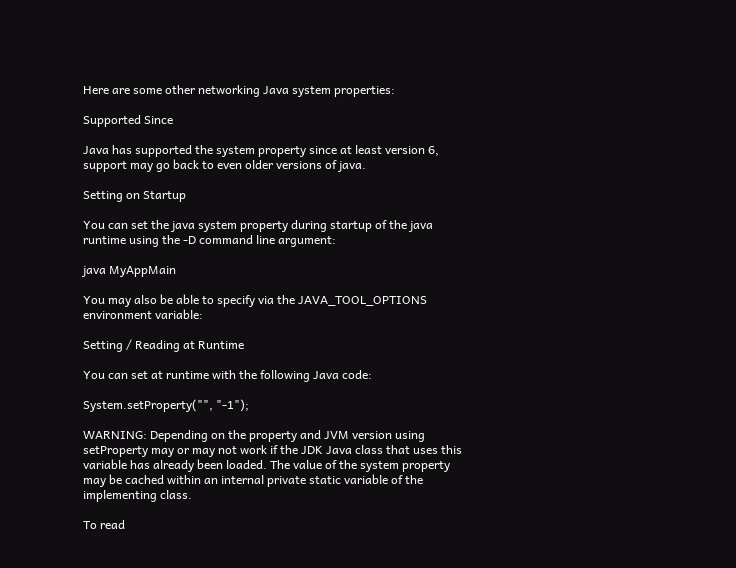Here are some other networking Java system properties:

Supported Since

Java has supported the system property since at least version 6, support may go back to even older versions of java.

Setting on Startup

You can set the java system property during startup of the java runtime using the -D command line argument:

java MyAppMain

You may also be able to specify via the JAVA_TOOL_OPTIONS environment variable:

Setting / Reading at Runtime

You can set at runtime with the following Java code:

System.setProperty("", "-1");

WARNING: Depending on the property and JVM version using setProperty may or may not work if the JDK Java class that uses this variable has already been loaded. The value of the system property may be cached within an internal private static variable of the implementing class.

To read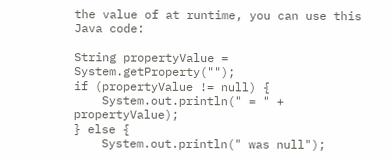the value of at runtime, you can use this Java code:

String propertyValue = System.getProperty("");
if (propertyValue != null) {
    System.out.println(" = " + propertyValue);
} else {
    System.out.println(" was null");